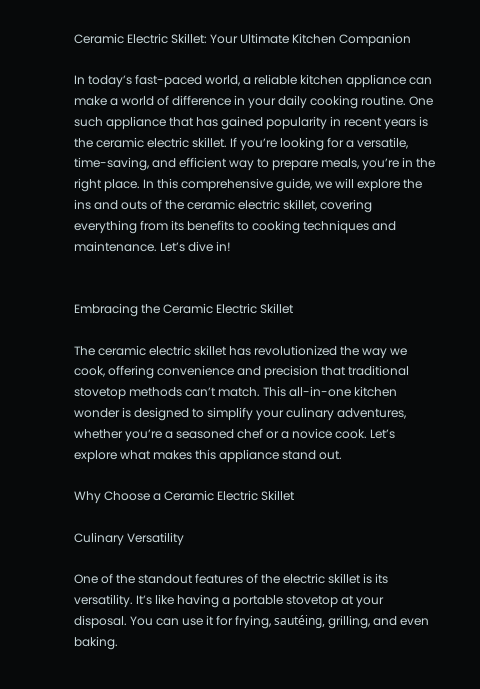Ceramic Electric Skillet: Your Ultimate Kitchen Companion

In today’s fast-paced world, a reliable kitchen appliance can make a world of difference in your daily cooking routine. One such appliance that has gained popularity in recent years is the ceramic electric skillet. If you’re looking for a versatile, time-saving, and efficient way to prepare meals, you’re in the right place. In this comprehensive guide, we will explore the ins and outs of the ceramic electric skillet, covering everything from its benefits to cooking techniques and maintenance. Let’s dive in!


Embracing the Ceramic Electric Skillet

The ceramic electric skillet has revolutionized the way we cook, offering convenience and precision that traditional stovetop methods can’t match. This all-in-one kitchen wonder is designed to simplify your culinary adventures, whether you’re a seasoned chef or a novice cook. Let’s explore what makes this appliance stand out.

Why Choose a Ceramic Electric Skillet

Culinary Versatility

One of the standout features of the electric skillet is its versatility. It’s like having a portable stovetop at your disposal. You can use it for frying, sautéing, grilling, and even baking.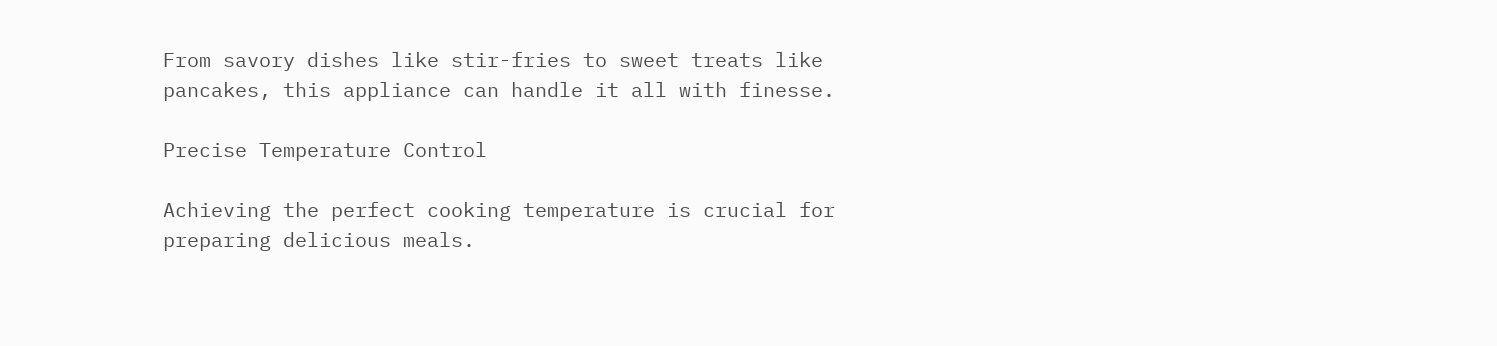From savory dishes like stir-fries to sweet treats like pancakes, this appliance can handle it all with finesse.

Precise Temperature Control

Achieving the perfect cooking temperature is crucial for preparing delicious meals.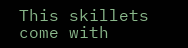This skillets come with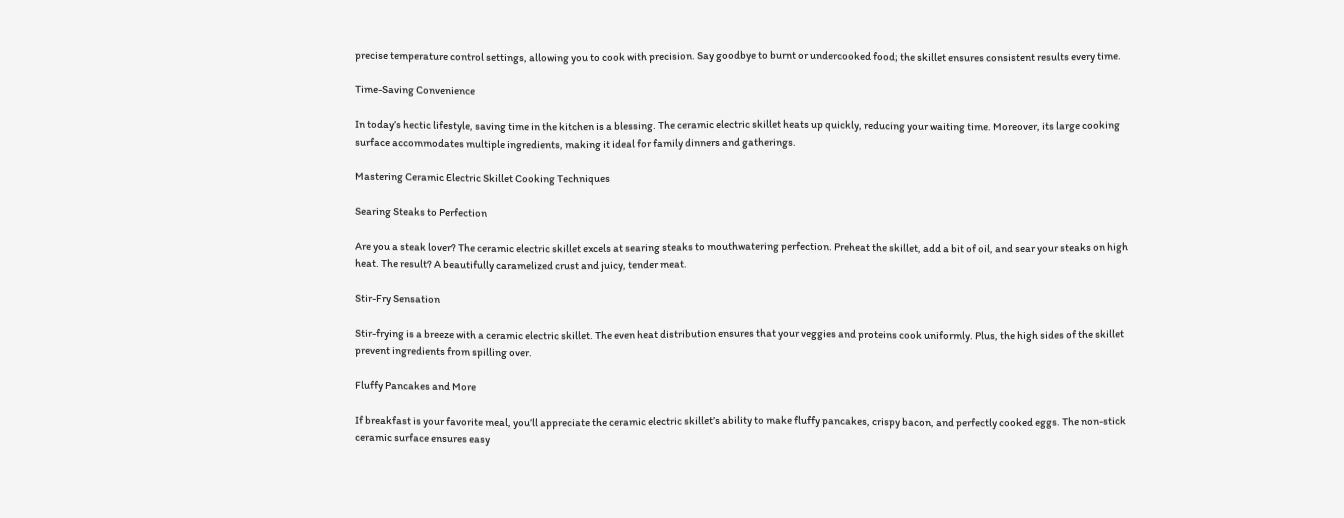precise temperature control settings, allowing you to cook with precision. Say goodbye to burnt or undercooked food; the skillet ensures consistent results every time.

Time-Saving Convenience

In today’s hectic lifestyle, saving time in the kitchen is a blessing. The ceramic electric skillet heats up quickly, reducing your waiting time. Moreover, its large cooking surface accommodates multiple ingredients, making it ideal for family dinners and gatherings.

Mastering Ceramic Electric Skillet Cooking Techniques

Searing Steaks to Perfection

Are you a steak lover? The ceramic electric skillet excels at searing steaks to mouthwatering perfection. Preheat the skillet, add a bit of oil, and sear your steaks on high heat. The result? A beautifully caramelized crust and juicy, tender meat.

Stir-Fry Sensation

Stir-frying is a breeze with a ceramic electric skillet. The even heat distribution ensures that your veggies and proteins cook uniformly. Plus, the high sides of the skillet prevent ingredients from spilling over.

Fluffy Pancakes and More

If breakfast is your favorite meal, you’ll appreciate the ceramic electric skillet’s ability to make fluffy pancakes, crispy bacon, and perfectly cooked eggs. The non-stick ceramic surface ensures easy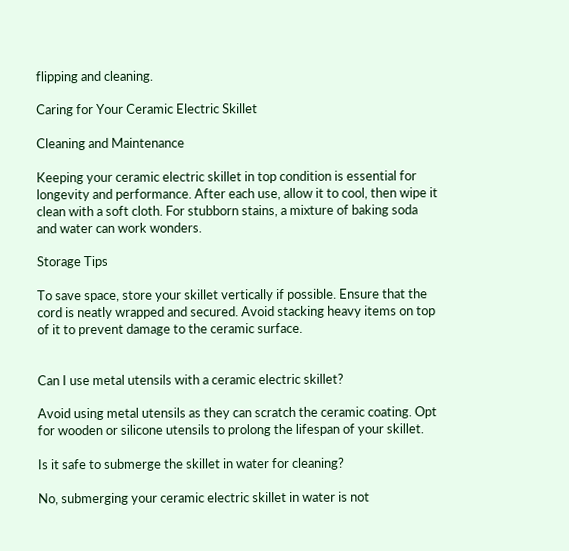flipping and cleaning.

Caring for Your Ceramic Electric Skillet

Cleaning and Maintenance

Keeping your ceramic electric skillet in top condition is essential for longevity and performance. After each use, allow it to cool, then wipe it clean with a soft cloth. For stubborn stains, a mixture of baking soda and water can work wonders.

Storage Tips

To save space, store your skillet vertically if possible. Ensure that the cord is neatly wrapped and secured. Avoid stacking heavy items on top of it to prevent damage to the ceramic surface.


Can I use metal utensils with a ceramic electric skillet?

Avoid using metal utensils as they can scratch the ceramic coating. Opt for wooden or silicone utensils to prolong the lifespan of your skillet.

Is it safe to submerge the skillet in water for cleaning?

No, submerging your ceramic electric skillet in water is not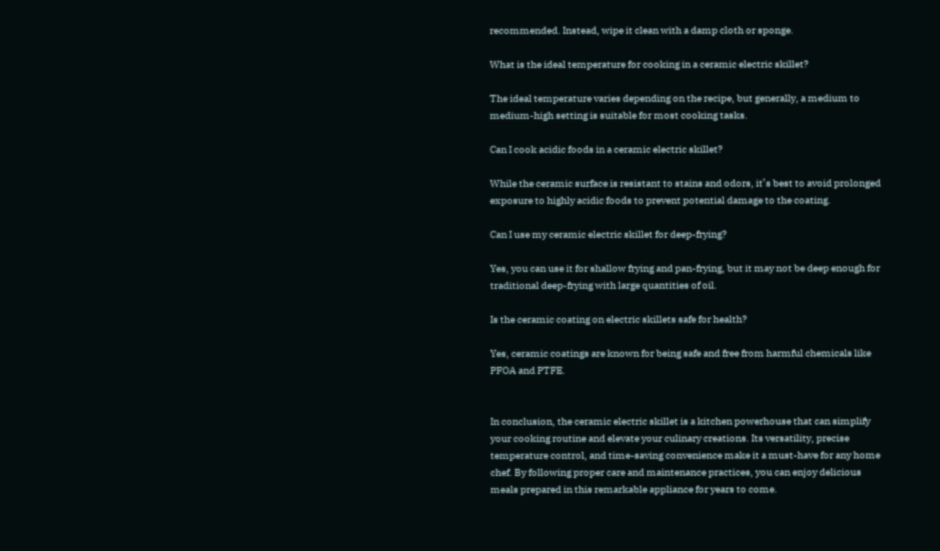recommended. Instead, wipe it clean with a damp cloth or sponge.

What is the ideal temperature for cooking in a ceramic electric skillet?

The ideal temperature varies depending on the recipe, but generally, a medium to medium-high setting is suitable for most cooking tasks.

Can I cook acidic foods in a ceramic electric skillet?

While the ceramic surface is resistant to stains and odors, it’s best to avoid prolonged exposure to highly acidic foods to prevent potential damage to the coating.

Can I use my ceramic electric skillet for deep-frying?

Yes, you can use it for shallow frying and pan-frying, but it may not be deep enough for traditional deep-frying with large quantities of oil.

Is the ceramic coating on electric skillets safe for health?

Yes, ceramic coatings are known for being safe and free from harmful chemicals like PFOA and PTFE.


In conclusion, the ceramic electric skillet is a kitchen powerhouse that can simplify your cooking routine and elevate your culinary creations. Its versatility, precise temperature control, and time-saving convenience make it a must-have for any home chef. By following proper care and maintenance practices, you can enjoy delicious meals prepared in this remarkable appliance for years to come.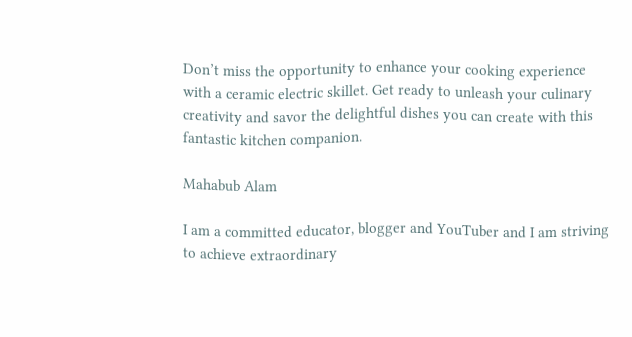Don’t miss the opportunity to enhance your cooking experience with a ceramic electric skillet. Get ready to unleash your culinary creativity and savor the delightful dishes you can create with this fantastic kitchen companion.

Mahabub Alam

I am a committed educator, blogger and YouTuber and I am striving to achieve extraordinary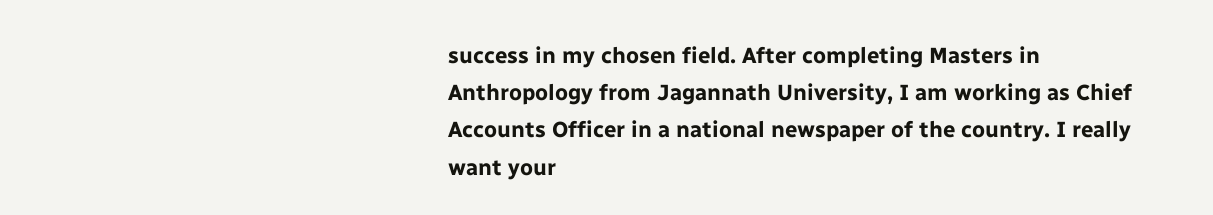success in my chosen field. After completing Masters in Anthropology from Jagannath University, I am working as Chief Accounts Officer in a national newspaper of the country. I really want your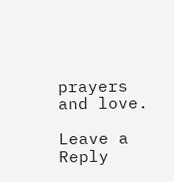prayers and love.

Leave a Reply